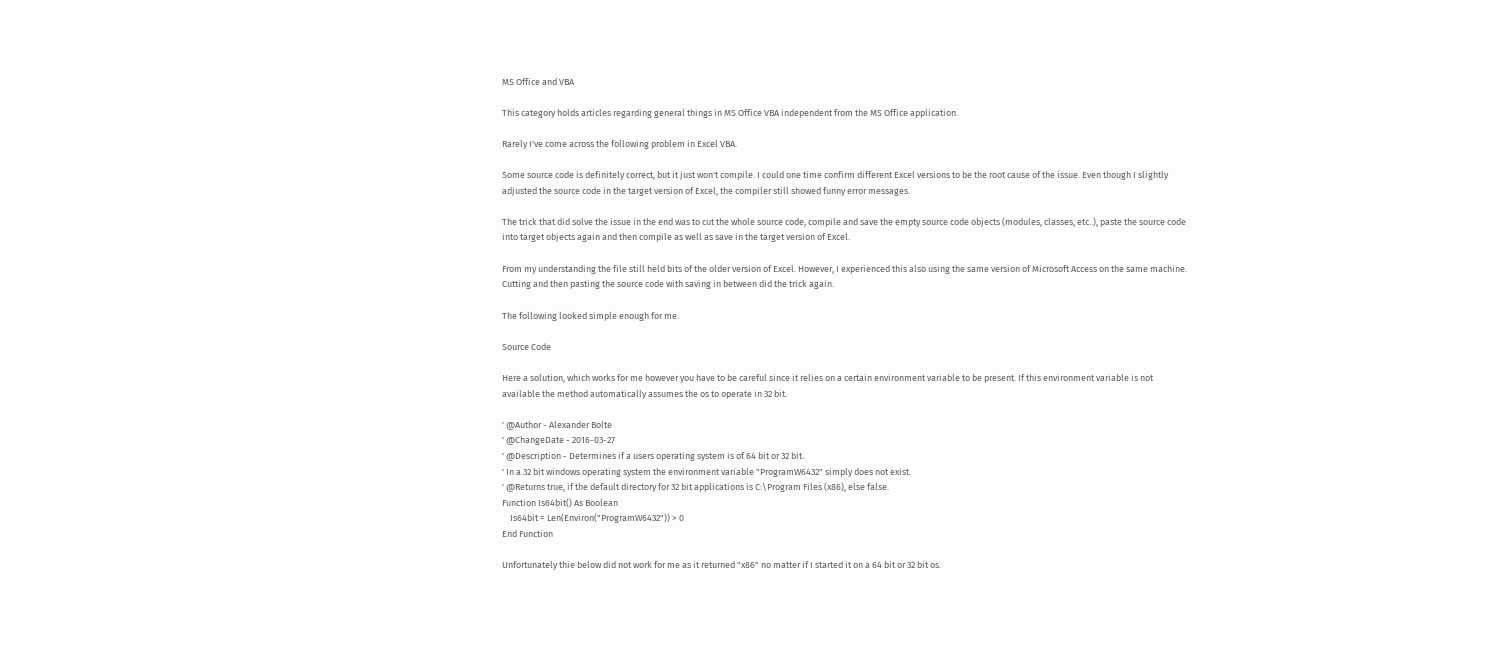MS Office and VBA

This category holds articles regarding general things in MS Office VBA independent from the MS Office application.

Rarely I've come across the following problem in Excel VBA.

Some source code is definitely correct, but it just won't compile. I could one time confirm different Excel versions to be the root cause of the issue. Even though I slightly adjusted the source code in the target version of Excel, the compiler still showed funny error messages.

The trick that did solve the issue in the end was to cut the whole source code, compile and save the empty source code objects (modules, classes, etc..), paste the source code into target objects again and then compile as well as save in the target version of Excel.

From my understanding the file still held bits of the older version of Excel. However, I experienced this also using the same version of Microsoft Access on the same machine. Cutting and then pasting the source code with saving in between did the trick again.

The following looked simple enough for me.

Source Code

Here a solution, which works for me however you have to be careful since it relies on a certain environment variable to be present. If this environment variable is not available the method automatically assumes the os to operate in 32 bit.

' @Author - Alexander Bolte
' @ChangeDate - 2016-03-27
' @Description - Determines if a users operating system is of 64 bit or 32 bit.
' In a 32 bit windows operating system the environment variable "ProgramW6432" simply does not exist.
' @Returns true, if the default directory for 32 bit applications is C:\Program Files (x86), else false.
Function Is64bit() As Boolean
    Is64bit = Len(Environ("ProgramW6432")) > 0
End Function

Unfortunately thie below did not work for me as it returned "x86" no matter if I started it on a 64 bit or 32 bit os.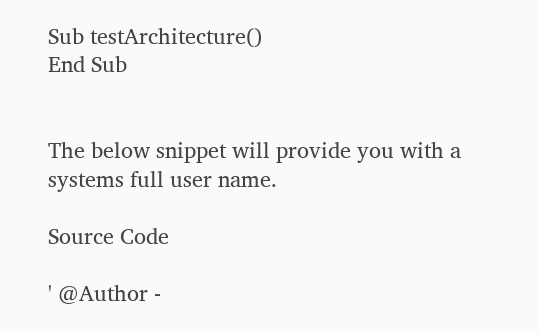Sub testArchitecture()
End Sub


The below snippet will provide you with a systems full user name.

Source Code

' @Author -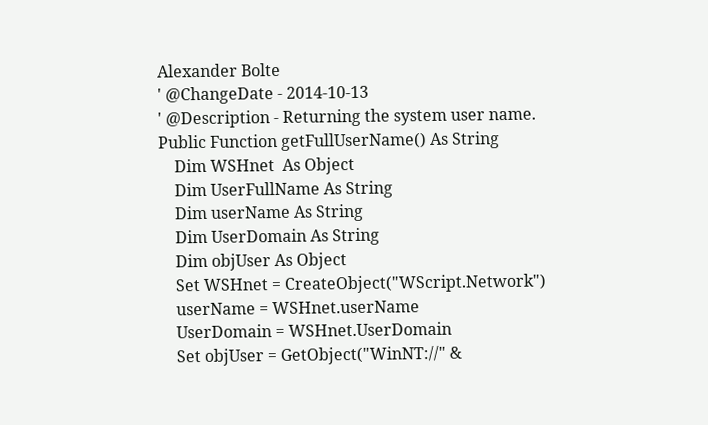Alexander Bolte
' @ChangeDate - 2014-10-13
' @Description - Returning the system user name.
Public Function getFullUserName() As String
    Dim WSHnet  As Object
    Dim UserFullName As String
    Dim userName As String
    Dim UserDomain As String
    Dim objUser As Object
    Set WSHnet = CreateObject("WScript.Network")
    userName = WSHnet.userName
    UserDomain = WSHnet.UserDomain
    Set objUser = GetObject("WinNT://" &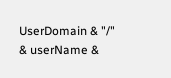UserDomain & "/" & userName &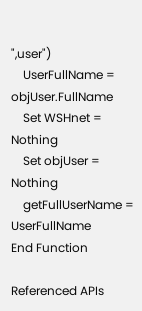",user")
    UserFullName = objUser.FullName
    Set WSHnet = Nothing
    Set objUser = Nothing
    getFullUserName = UserFullName
End Function

Referenced APIs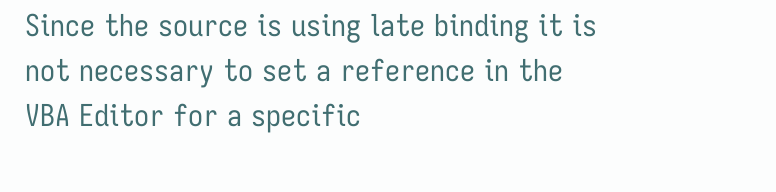Since the source is using late binding it is not necessary to set a reference in the VBA Editor for a specific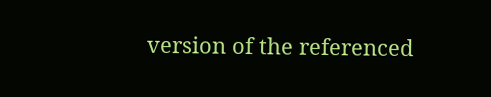version of the referenced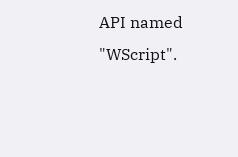API named "WScript".